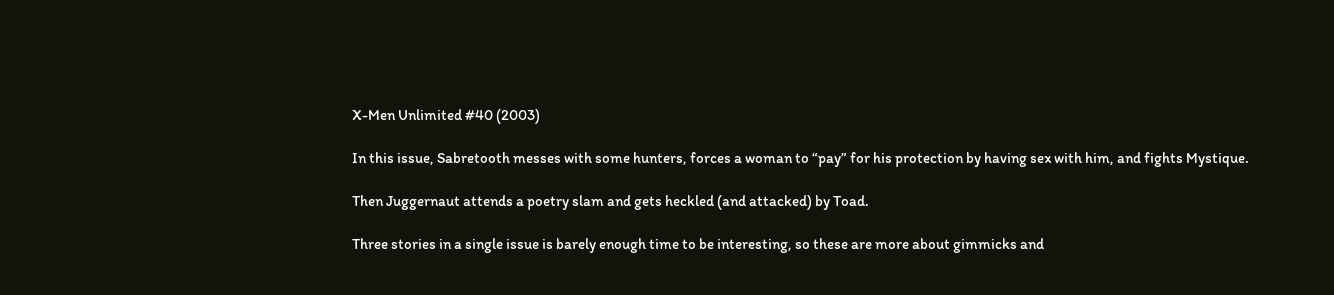X-Men Unlimited #40 (2003)

In this issue, Sabretooth messes with some hunters, forces a woman to “pay” for his protection by having sex with him, and fights Mystique.

Then Juggernaut attends a poetry slam and gets heckled (and attacked) by Toad.

Three stories in a single issue is barely enough time to be interesting, so these are more about gimmicks and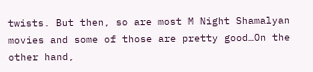twists. But then, so are most M Night Shamalyan movies and some of those are pretty good…On the other hand,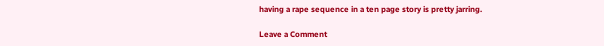having a rape sequence in a ten page story is pretty jarring.

Leave a Comment